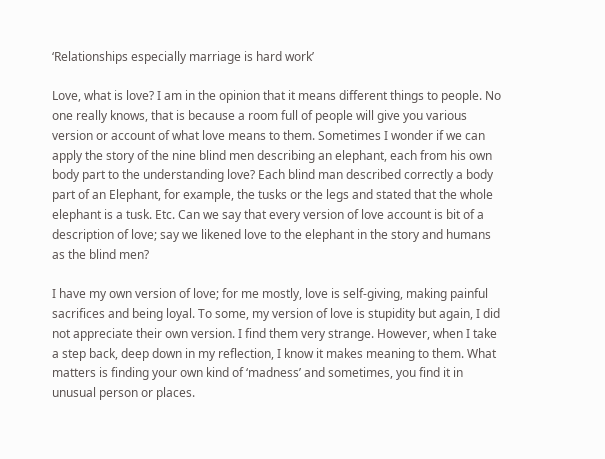‘Relationships especially marriage is hard work’

Love, what is love? I am in the opinion that it means different things to people. No one really knows, that is because a room full of people will give you various version or account of what love means to them. Sometimes I wonder if we can apply the story of the nine blind men describing an elephant, each from his own body part to the understanding love? Each blind man described correctly a body part of an Elephant, for example, the tusks or the legs and stated that the whole elephant is a tusk. Etc. Can we say that every version of love account is bit of a description of love; say we likened love to the elephant in the story and humans as the blind men?

I have my own version of love; for me mostly, love is self-giving, making painful sacrifices and being loyal. To some, my version of love is stupidity but again, I did not appreciate their own version. I find them very strange. However, when I take a step back, deep down in my reflection, I know it makes meaning to them. What matters is finding your own kind of ‘madness’ and sometimes, you find it in unusual person or places.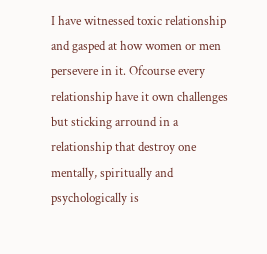I have witnessed toxic relationship and gasped at how women or men persevere in it. Ofcourse every relationship have it own challenges but sticking arround in a relationship that destroy one mentally, spiritually and psychologically is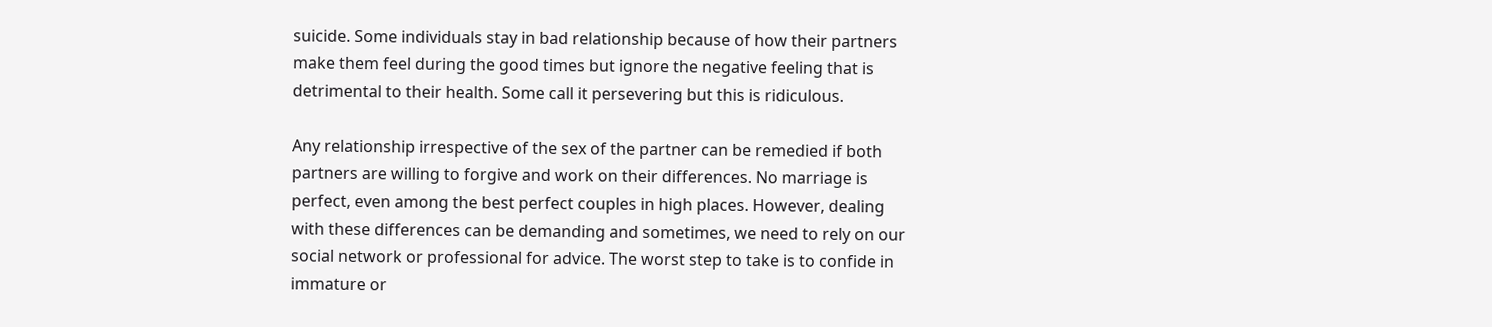suicide. Some individuals stay in bad relationship because of how their partners make them feel during the good times but ignore the negative feeling that is detrimental to their health. Some call it persevering but this is ridiculous.

Any relationship irrespective of the sex of the partner can be remedied if both partners are willing to forgive and work on their differences. No marriage is perfect, even among the best perfect couples in high places. However, dealing with these differences can be demanding and sometimes, we need to rely on our social network or professional for advice. The worst step to take is to confide in immature or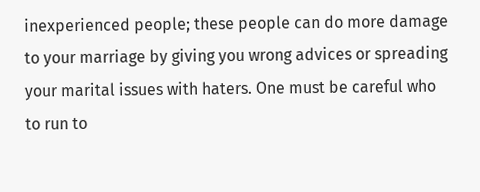inexperienced people; these people can do more damage to your marriage by giving you wrong advices or spreading your marital issues with haters. One must be careful who to run to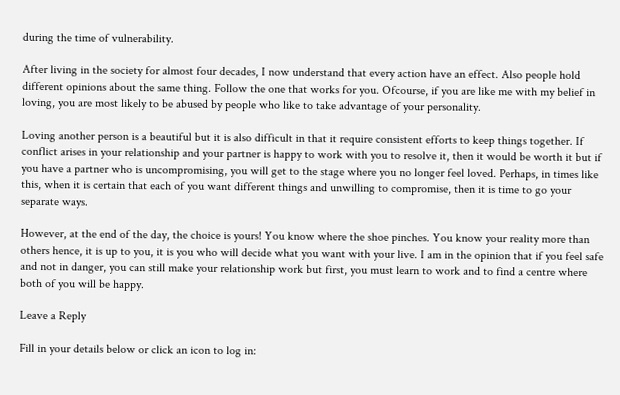during the time of vulnerability.

After living in the society for almost four decades, I now understand that every action have an effect. Also people hold different opinions about the same thing. Follow the one that works for you. Ofcourse, if you are like me with my belief in loving, you are most likely to be abused by people who like to take advantage of your personality.

Loving another person is a beautiful but it is also difficult in that it require consistent efforts to keep things together. If conflict arises in your relationship and your partner is happy to work with you to resolve it, then it would be worth it but if you have a partner who is uncompromising, you will get to the stage where you no longer feel loved. Perhaps, in times like this, when it is certain that each of you want different things and unwilling to compromise, then it is time to go your separate ways.

However, at the end of the day, the choice is yours! You know where the shoe pinches. You know your reality more than others hence, it is up to you, it is you who will decide what you want with your live. I am in the opinion that if you feel safe and not in danger, you can still make your relationship work but first, you must learn to work and to find a centre where both of you will be happy.

Leave a Reply

Fill in your details below or click an icon to log in: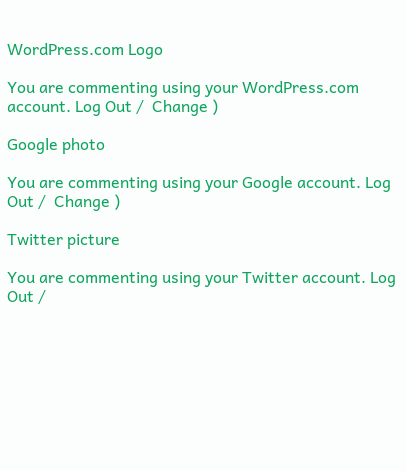WordPress.com Logo

You are commenting using your WordPress.com account. Log Out /  Change )

Google photo

You are commenting using your Google account. Log Out /  Change )

Twitter picture

You are commenting using your Twitter account. Log Out /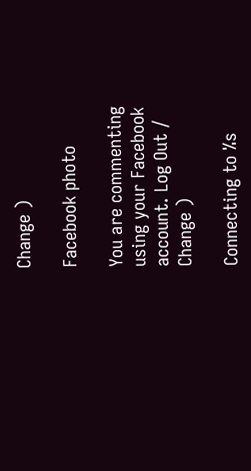Change )

Facebook photo

You are commenting using your Facebook account. Log Out /  Change )

Connecting to %s